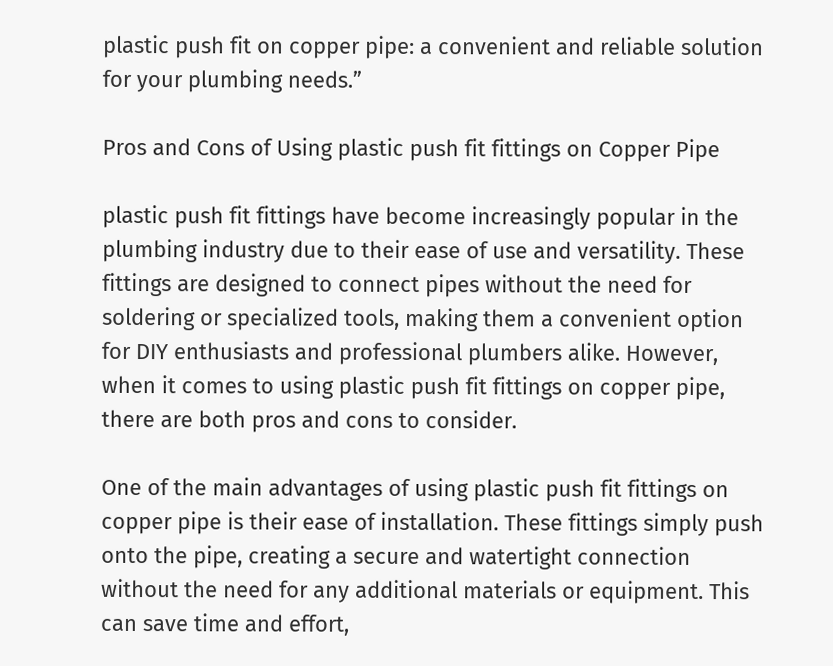plastic push fit on copper pipe: a convenient and reliable solution for your plumbing needs.”

Pros and Cons of Using plastic push fit fittings on Copper Pipe

plastic push fit fittings have become increasingly popular in the plumbing industry due to their ease of use and versatility. These fittings are designed to connect pipes without the need for soldering or specialized tools, making them a convenient option for DIY enthusiasts and professional plumbers alike. However, when it comes to using plastic push fit fittings on copper pipe, there are both pros and cons to consider.

One of the main advantages of using plastic push fit fittings on copper pipe is their ease of installation. These fittings simply push onto the pipe, creating a secure and watertight connection without the need for any additional materials or equipment. This can save time and effort,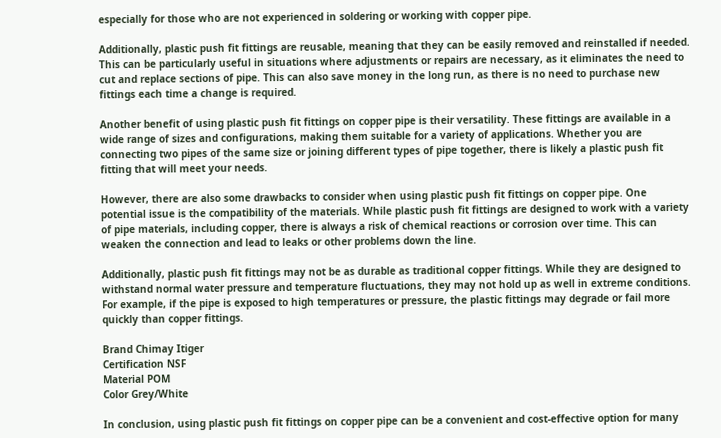especially for those who are not experienced in soldering or working with copper pipe.

Additionally, plastic push fit fittings are reusable, meaning that they can be easily removed and reinstalled if needed. This can be particularly useful in situations where adjustments or repairs are necessary, as it eliminates the need to cut and replace sections of pipe. This can also save money in the long run, as there is no need to purchase new fittings each time a change is required.

Another benefit of using plastic push fit fittings on copper pipe is their versatility. These fittings are available in a wide range of sizes and configurations, making them suitable for a variety of applications. Whether you are connecting two pipes of the same size or joining different types of pipe together, there is likely a plastic push fit fitting that will meet your needs.

However, there are also some drawbacks to consider when using plastic push fit fittings on copper pipe. One potential issue is the compatibility of the materials. While plastic push fit fittings are designed to work with a variety of pipe materials, including copper, there is always a risk of chemical reactions or corrosion over time. This can weaken the connection and lead to leaks or other problems down the line.

Additionally, plastic push fit fittings may not be as durable as traditional copper fittings. While they are designed to withstand normal water pressure and temperature fluctuations, they may not hold up as well in extreme conditions. For example, if the pipe is exposed to high temperatures or pressure, the plastic fittings may degrade or fail more quickly than copper fittings.

Brand Chimay Itiger
Certification NSF
Material POM
Color Grey/White

In conclusion, using plastic push fit fittings on copper pipe can be a convenient and cost-effective option for many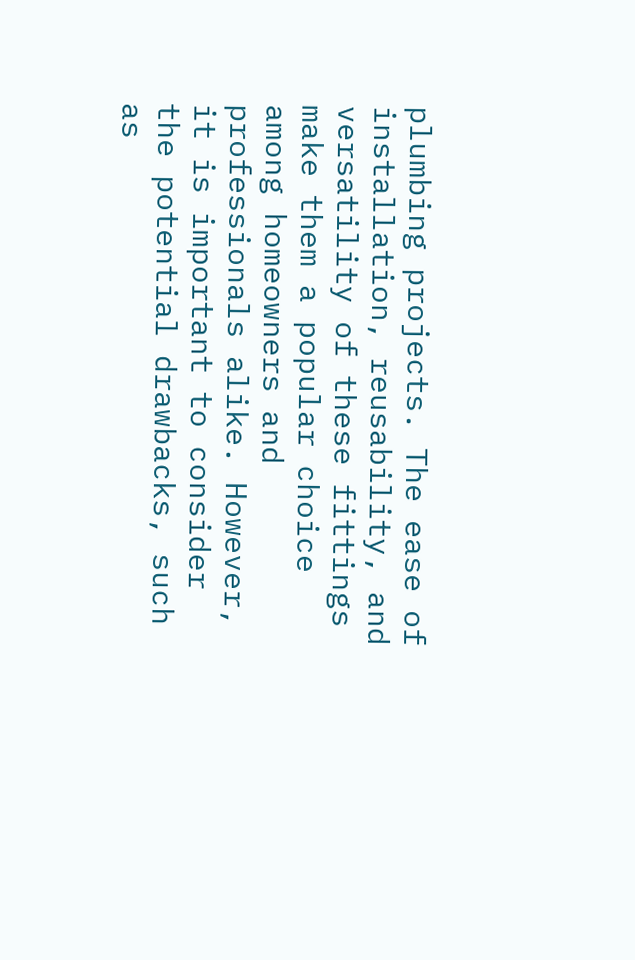plumbing projects. The ease of installation, reusability, and versatility of these fittings make them a popular choice among homeowners and professionals alike. However, it is important to consider the potential drawbacks, such as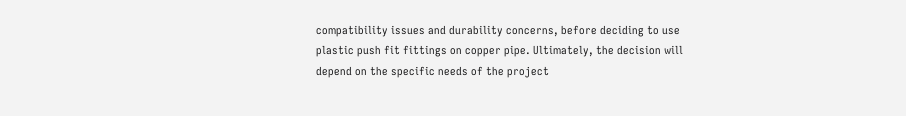compatibility issues and durability concerns, before deciding to use plastic push fit fittings on copper pipe. Ultimately, the decision will depend on the specific needs of the project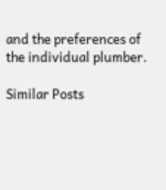and the preferences of the individual plumber.

Similar Posts